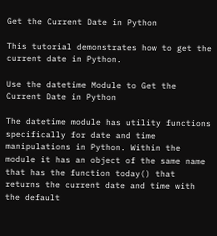Get the Current Date in Python

This tutorial demonstrates how to get the current date in Python.

Use the datetime Module to Get the Current Date in Python

The datetime module has utility functions specifically for date and time manipulations in Python. Within the module it has an object of the same name that has the function today() that returns the current date and time with the default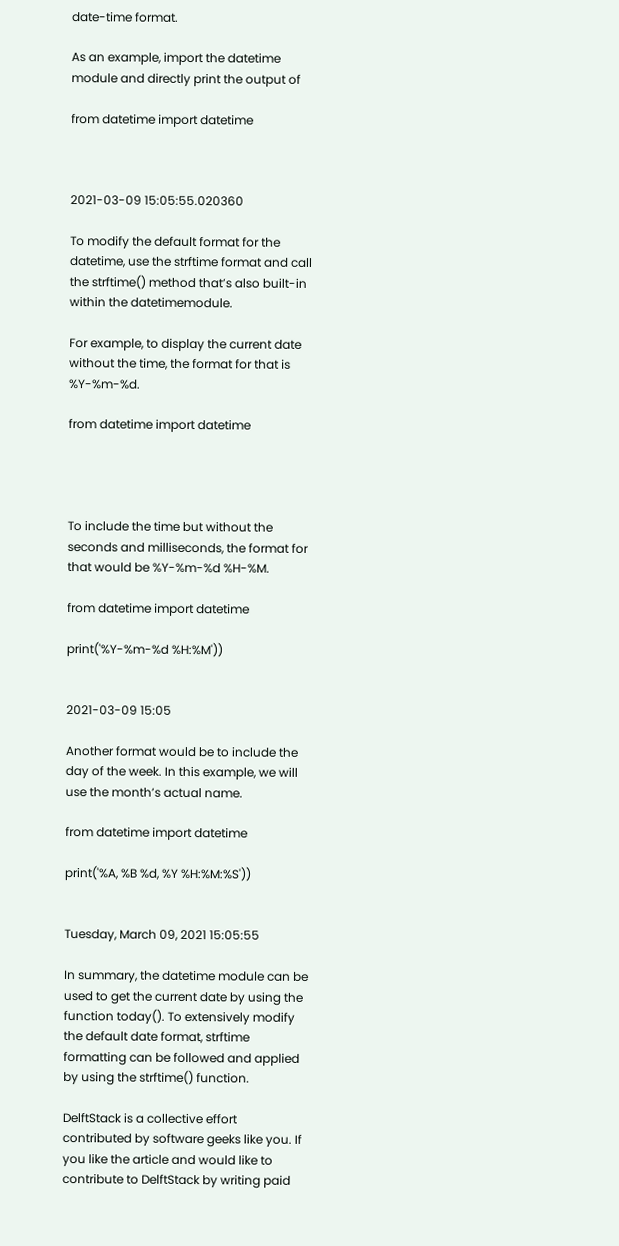date-time format.

As an example, import the datetime module and directly print the output of

from datetime import datetime



2021-03-09 15:05:55.020360

To modify the default format for the datetime, use the strftime format and call the strftime() method that’s also built-in within the datetimemodule.

For example, to display the current date without the time, the format for that is %Y-%m-%d.

from datetime import datetime




To include the time but without the seconds and milliseconds, the format for that would be %Y-%m-%d %H-%M.

from datetime import datetime

print('%Y-%m-%d %H:%M'))


2021-03-09 15:05

Another format would be to include the day of the week. In this example, we will use the month’s actual name.

from datetime import datetime

print('%A, %B %d, %Y %H:%M:%S'))


Tuesday, March 09, 2021 15:05:55

In summary, the datetime module can be used to get the current date by using the function today(). To extensively modify the default date format, strftime formatting can be followed and applied by using the strftime() function.

DelftStack is a collective effort contributed by software geeks like you. If you like the article and would like to contribute to DelftStack by writing paid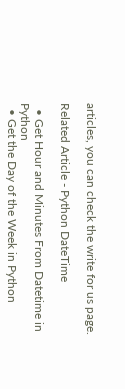articles, you can check the write for us page.

Related Article - Python DateTime

  • Get Hour and Minutes From Datetime in Python
  • Get the Day of the Week in Python